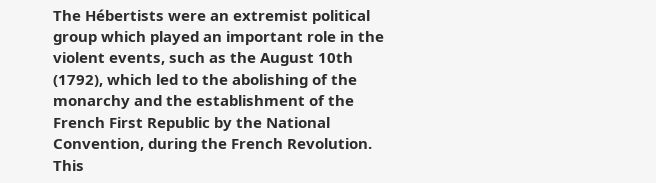The Hébertists were an extremist political group which played an important role in the violent events, such as the August 10th (1792), which led to the abolishing of the monarchy and the establishment of the French First Republic by the National Convention, during the French Revolution. This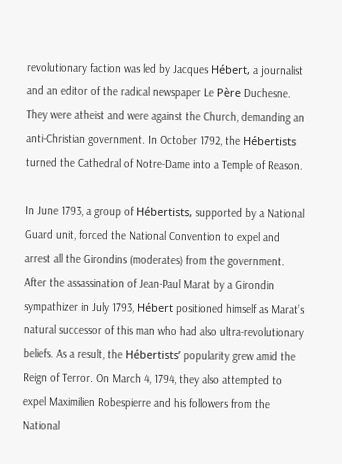revolutionary faction was led by Jacques Hébert, a journalist and an editor of the radical newspaper Le Père Duchesne. They were atheist and were against the Church, demanding an anti-Christian government. In October 1792, the Hébertists turned the Cathedral of Notre-Dame into a Temple of Reason.

In June 1793, a group of Hébertists, supported by a National Guard unit, forced the National Convention to expel and arrest all the Girondins (moderates) from the government. After the assassination of Jean-Paul Marat by a Girondin sympathizer in July 1793, Hébert positioned himself as Marat’s natural successor of this man who had also ultra-revolutionary beliefs. As a result, the Hébertists’ popularity grew amid the Reign of Terror. On March 4, 1794, they also attempted to expel Maximilien Robespierre and his followers from the National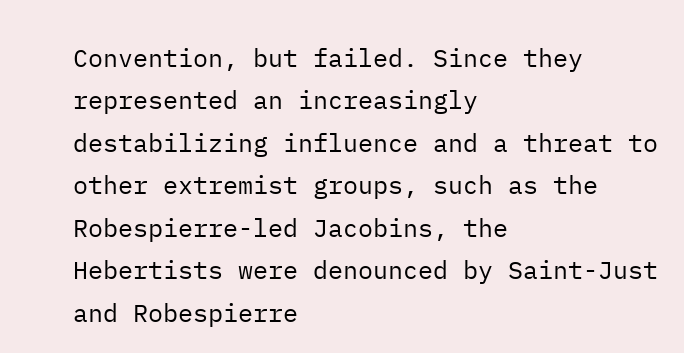Convention, but failed. Since they represented an increasingly destabilizing influence and a threat to other extremist groups, such as the Robespierre-led Jacobins, the Hebertists were denounced by Saint-Just and Robespierre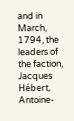and in March, 1794, the leaders of the faction, Jacques Hébert, Antoine-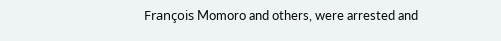François Momoro and others, were arrested and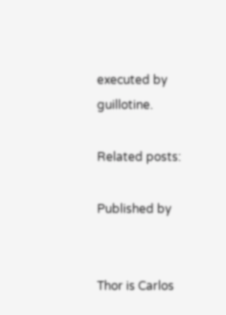executed by guillotine.

Related posts:

Published by


Thor is Carlos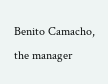Benito Camacho, the manager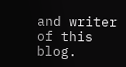and writer of this blog.